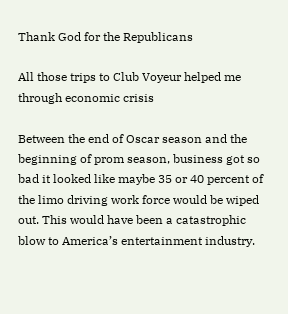Thank God for the Republicans

All those trips to Club Voyeur helped me through economic crisis

Between the end of Oscar season and the beginning of prom season, business got so bad it looked like maybe 35 or 40 percent of the limo driving work force would be wiped out. This would have been a catastrophic blow to America’s entertainment industry.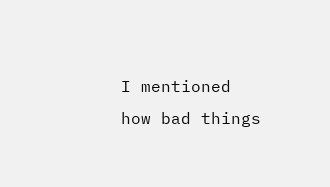I mentioned how bad things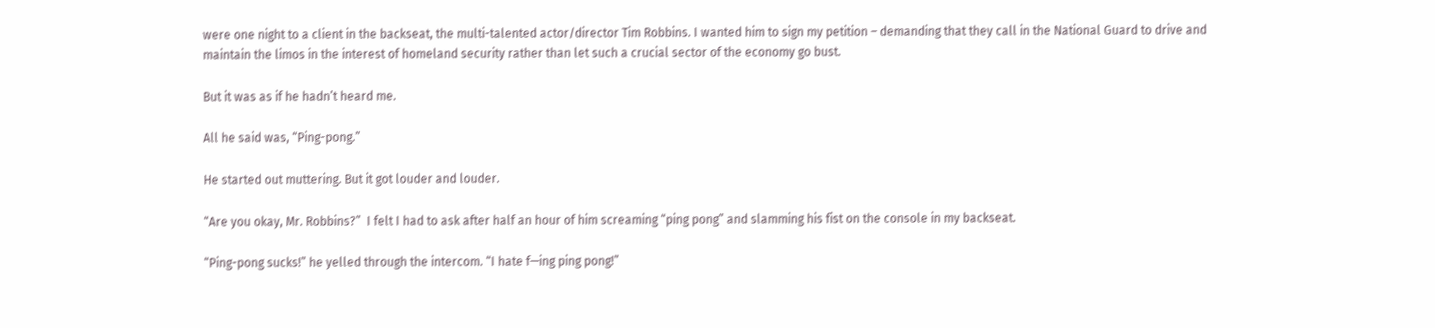were one night to a client in the backseat, the multi-talented actor/director Tim Robbins. I wanted him to sign my petition – demanding that they call in the National Guard to drive and maintain the limos in the interest of homeland security rather than let such a crucial sector of the economy go bust.

But it was as if he hadn’t heard me.

All he said was, “Ping-pong.”

He started out muttering. But it got louder and louder.

“Are you okay, Mr. Robbins?”  I felt I had to ask after half an hour of him screaming “ping pong” and slamming his fist on the console in my backseat.

“Ping-pong sucks!” he yelled through the intercom. “I hate f—ing ping pong!”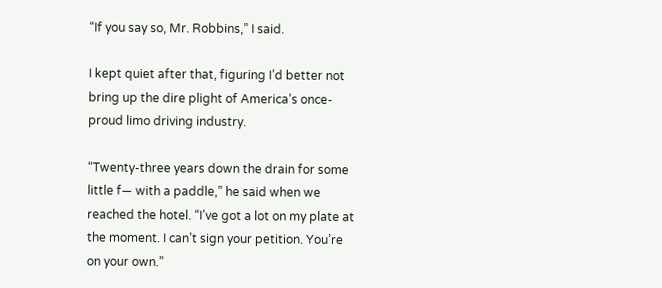“If you say so, Mr. Robbins,” I said.

I kept quiet after that, figuring I’d better not bring up the dire plight of America’s once-proud limo driving industry.

“Twenty-three years down the drain for some little f— with a paddle,” he said when we reached the hotel. “I’ve got a lot on my plate at the moment. I can’t sign your petition. You’re on your own.”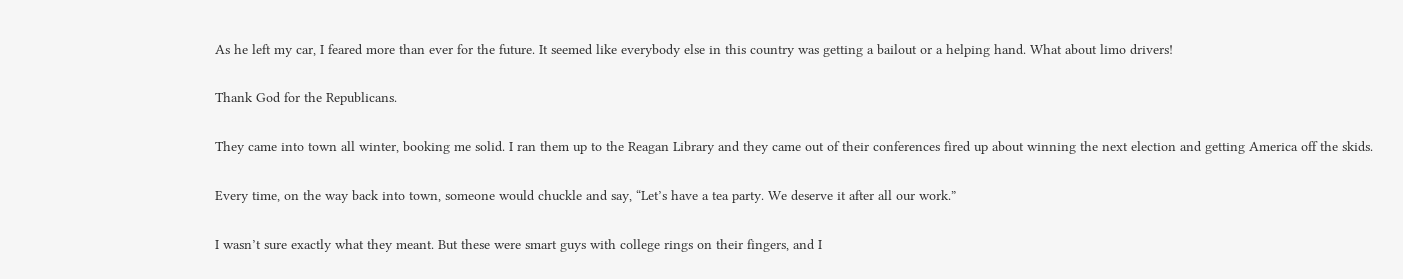As he left my car, I feared more than ever for the future. It seemed like everybody else in this country was getting a bailout or a helping hand. What about limo drivers!

Thank God for the Republicans.

They came into town all winter, booking me solid. I ran them up to the Reagan Library and they came out of their conferences fired up about winning the next election and getting America off the skids.

Every time, on the way back into town, someone would chuckle and say, “Let’s have a tea party. We deserve it after all our work.”

I wasn’t sure exactly what they meant. But these were smart guys with college rings on their fingers, and I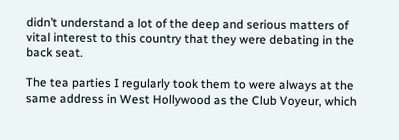didn’t understand a lot of the deep and serious matters of vital interest to this country that they were debating in the back seat.

The tea parties I regularly took them to were always at the same address in West Hollywood as the Club Voyeur, which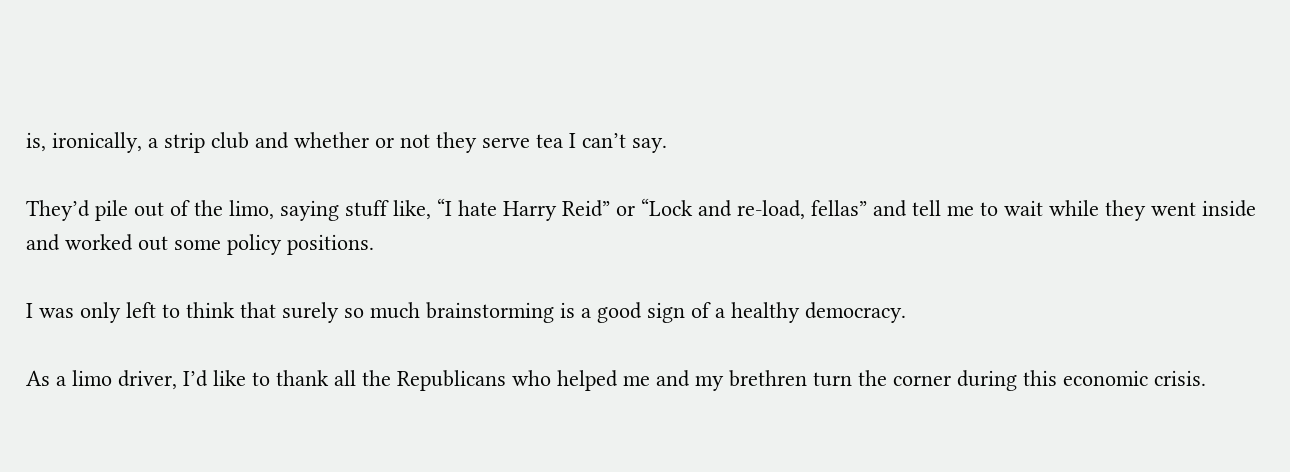is, ironically, a strip club and whether or not they serve tea I can’t say.

They’d pile out of the limo, saying stuff like, “I hate Harry Reid” or “Lock and re-load, fellas” and tell me to wait while they went inside and worked out some policy positions.

I was only left to think that surely so much brainstorming is a good sign of a healthy democracy.

As a limo driver, I’d like to thank all the Republicans who helped me and my brethren turn the corner during this economic crisis.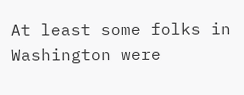At least some folks in Washington were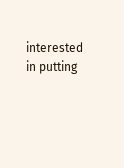interested in putting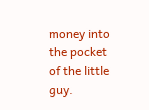money into the pocket of the little guy.